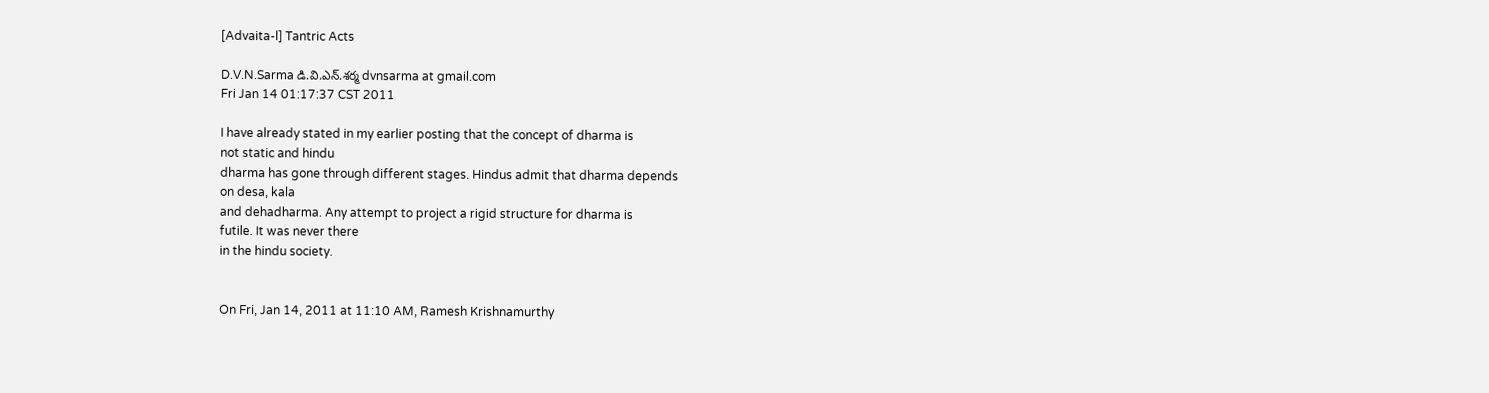[Advaita-l] Tantric Acts

D.V.N.Sarma డి.వి.ఎన్.శర్మ dvnsarma at gmail.com
Fri Jan 14 01:17:37 CST 2011

I have already stated in my earlier posting that the concept of dharma is
not static and hindu
dharma has gone through different stages. Hindus admit that dharma depends
on desa, kala
and dehadharma. Any attempt to project a rigid structure for dharma is
futile. It was never there
in the hindu society.


On Fri, Jan 14, 2011 at 11:10 AM, Ramesh Krishnamurthy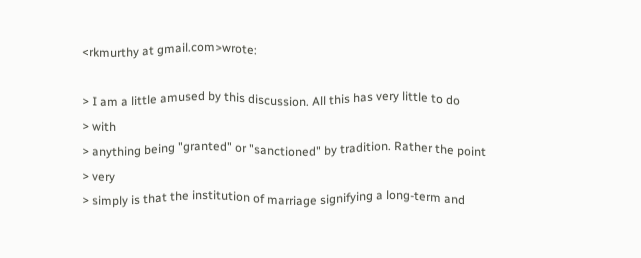<rkmurthy at gmail.com>wrote:

> I am a little amused by this discussion. All this has very little to do
> with
> anything being "granted" or "sanctioned" by tradition. Rather the point
> very
> simply is that the institution of marriage signifying a long-term and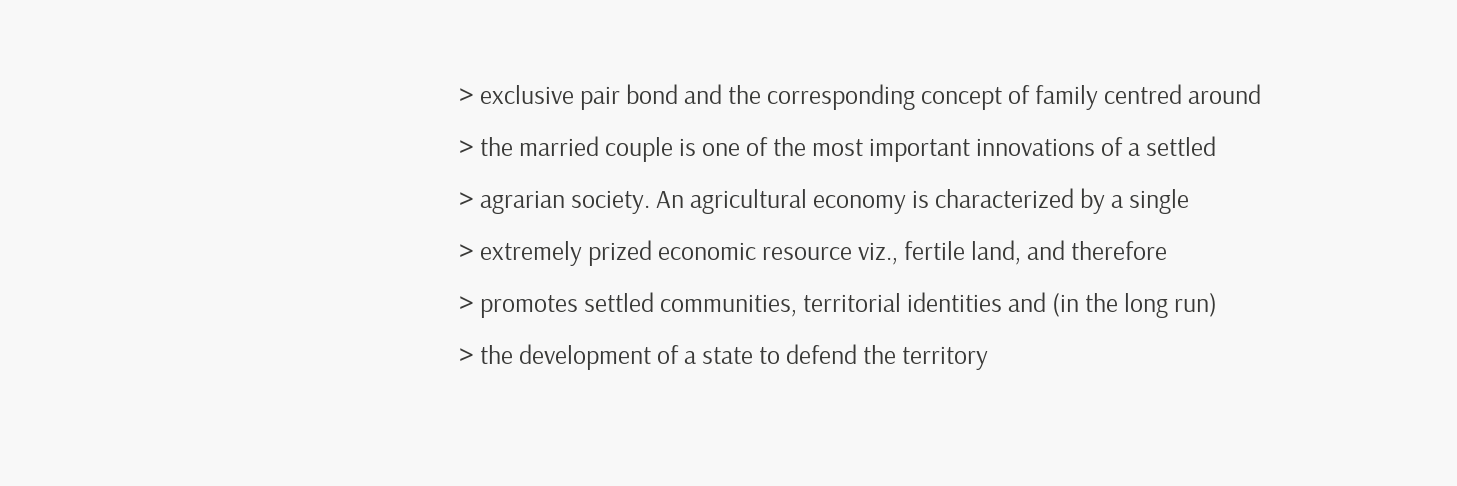> exclusive pair bond and the corresponding concept of family centred around
> the married couple is one of the most important innovations of a settled
> agrarian society. An agricultural economy is characterized by a single
> extremely prized economic resource viz., fertile land, and therefore
> promotes settled communities, territorial identities and (in the long run)
> the development of a state to defend the territory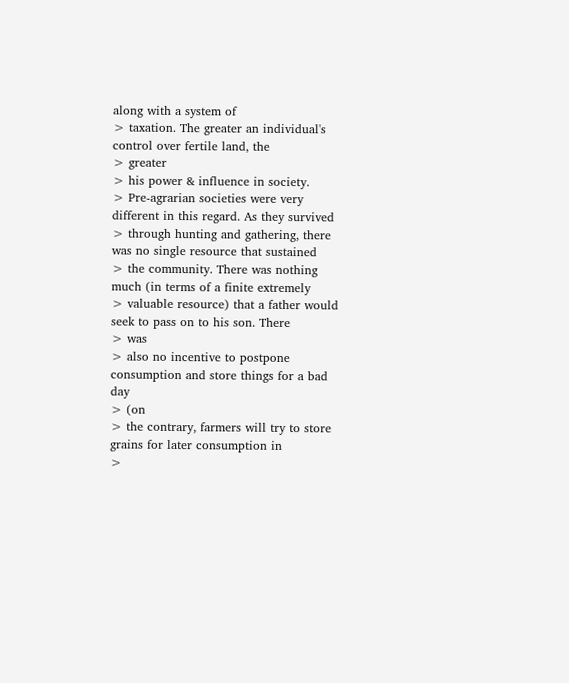along with a system of
> taxation. The greater an individual's control over fertile land, the
> greater
> his power & influence in society.
> Pre-agrarian societies were very different in this regard. As they survived
> through hunting and gathering, there was no single resource that sustained
> the community. There was nothing much (in terms of a finite extremely
> valuable resource) that a father would seek to pass on to his son. There
> was
> also no incentive to postpone consumption and store things for a bad day
> (on
> the contrary, farmers will try to store grains for later consumption in
>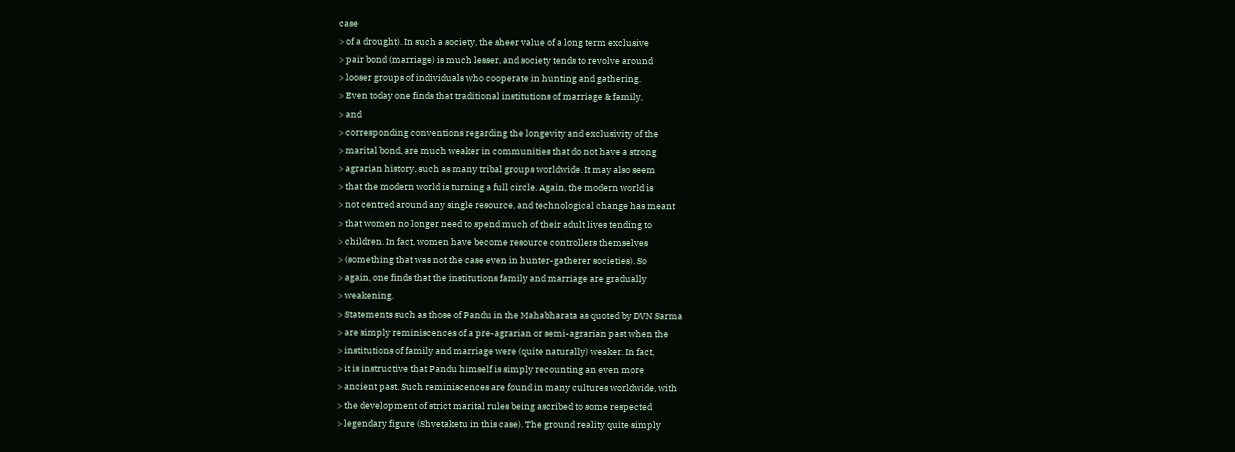case
> of a drought). In such a society, the sheer value of a long term exclusive
> pair bond (marriage) is much lesser, and society tends to revolve around
> looser groups of individuals who cooperate in hunting and gathering.
> Even today one finds that traditional institutions of marriage & family,
> and
> corresponding conventions regarding the longevity and exclusivity of the
> marital bond, are much weaker in communities that do not have a strong
> agrarian history, such as many tribal groups worldwide. It may also seem
> that the modern world is turning a full circle. Again, the modern world is
> not centred around any single resource, and technological change has meant
> that women no longer need to spend much of their adult lives tending to
> children. In fact, women have become resource controllers themselves
> (something that was not the case even in hunter-gatherer societies). So
> again, one finds that the institutions family and marriage are gradually
> weakening.
> Statements such as those of Pandu in the Mahabharata as quoted by DVN Sarma
> are simply reminiscences of a pre-agrarian or semi-agrarian past when the
> institutions of family and marriage were (quite naturally) weaker. In fact,
> it is instructive that Pandu himself is simply recounting an even more
> ancient past. Such reminiscences are found in many cultures worldwide, with
> the development of strict marital rules being ascribed to some respected
> legendary figure (Shvetaketu in this case). The ground reality quite simply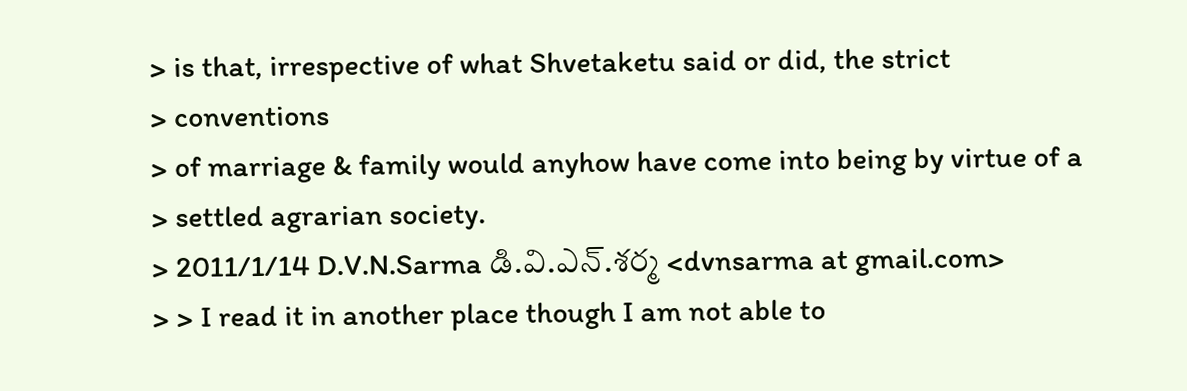> is that, irrespective of what Shvetaketu said or did, the strict
> conventions
> of marriage & family would anyhow have come into being by virtue of a
> settled agrarian society.
> 2011/1/14 D.V.N.Sarma డి.వి.ఎన్.శర్మ <dvnsarma at gmail.com>
> > I read it in another place though I am not able to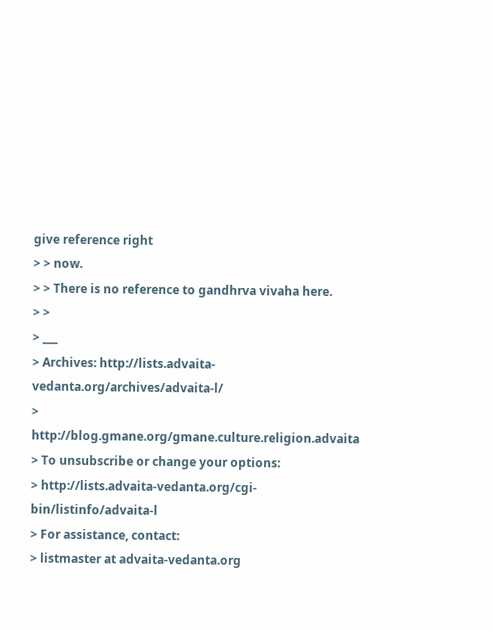give reference right
> > now.
> > There is no reference to gandhrva vivaha here.
> >
> ___
> Archives: http://lists.advaita-vedanta.org/archives/advaita-l/
> http://blog.gmane.org/gmane.culture.religion.advaita
> To unsubscribe or change your options:
> http://lists.advaita-vedanta.org/cgi-bin/listinfo/advaita-l
> For assistance, contact:
> listmaster at advaita-vedanta.org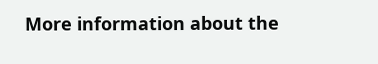More information about the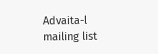Advaita-l mailing list